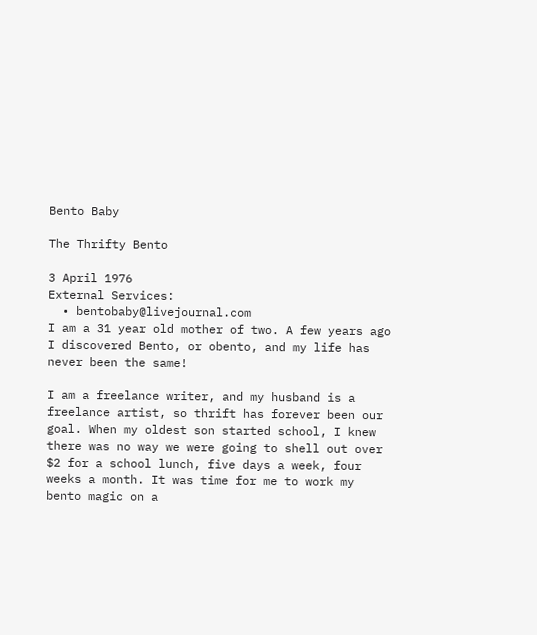Bento Baby

The Thrifty Bento

3 April 1976
External Services:
  • bentobaby@livejournal.com
I am a 31 year old mother of two. A few years ago I discovered Bento, or obento, and my life has never been the same!

I am a freelance writer, and my husband is a freelance artist, so thrift has forever been our goal. When my oldest son started school, I knew there was no way we were going to shell out over $2 for a school lunch, five days a week, four weeks a month. It was time for me to work my bento magic on a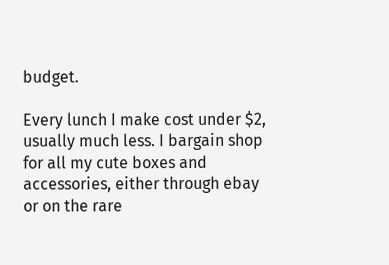budget.

Every lunch I make cost under $2, usually much less. I bargain shop for all my cute boxes and accessories, either through ebay or on the rare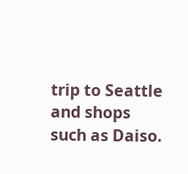trip to Seattle and shops such as Daiso.